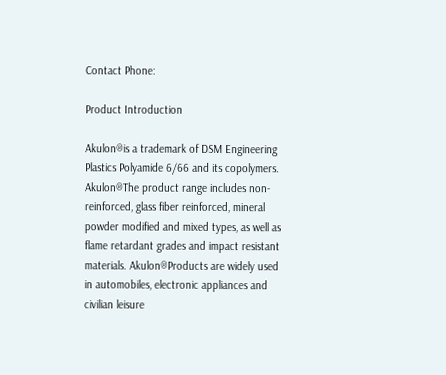Contact Phone:

Product Introduction

Akulon®is a trademark of DSM Engineering Plastics Polyamide 6/66 and its copolymers. Akulon®The product range includes non-reinforced, glass fiber reinforced, mineral powder modified and mixed types, as well as flame retardant grades and impact resistant materials. Akulon®Products are widely used in automobiles, electronic appliances and civilian leisure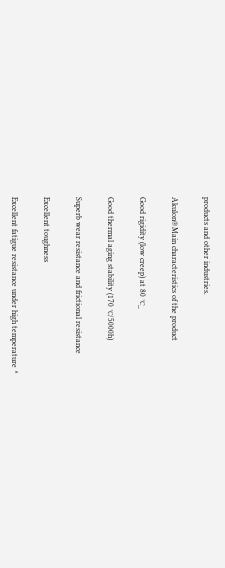products and other industries.

Akulon®Main characteristics of the product

Good rigidity (low creep) at 80 ℃_

Good thermal aging stability (170 ℃/5000h)

Superb wear resistance and frictional resistance

Excellent toughness

Excellent fatigue resistance under high temperature ^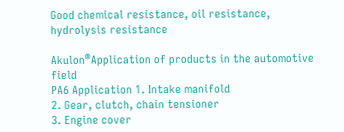Good chemical resistance, oil resistance, hydrolysis resistance

Akulon®Application of products in the automotive field
PA6 Application 1. Intake manifold
2. Gear, clutch, chain tensioner
3. Engine cover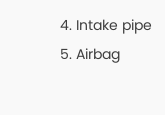4. Intake pipe
5. Airbag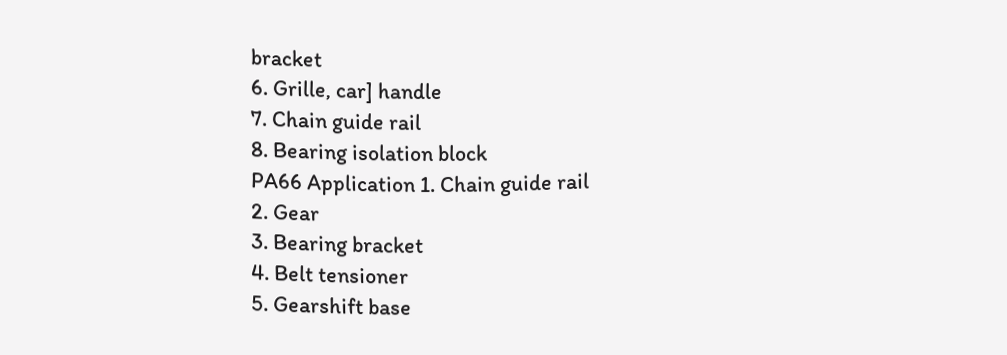bracket
6. Grille, car] handle
7. Chain guide rail
8. Bearing isolation block
PA66 Application 1. Chain guide rail
2. Gear
3. Bearing bracket
4. Belt tensioner
5. Gearshift base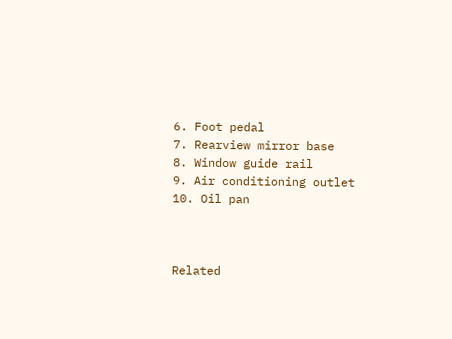6. Foot pedal
7. Rearview mirror base
8. Window guide rail
9. Air conditioning outlet
10. Oil pan



Related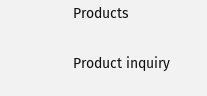Products

Product inquiry